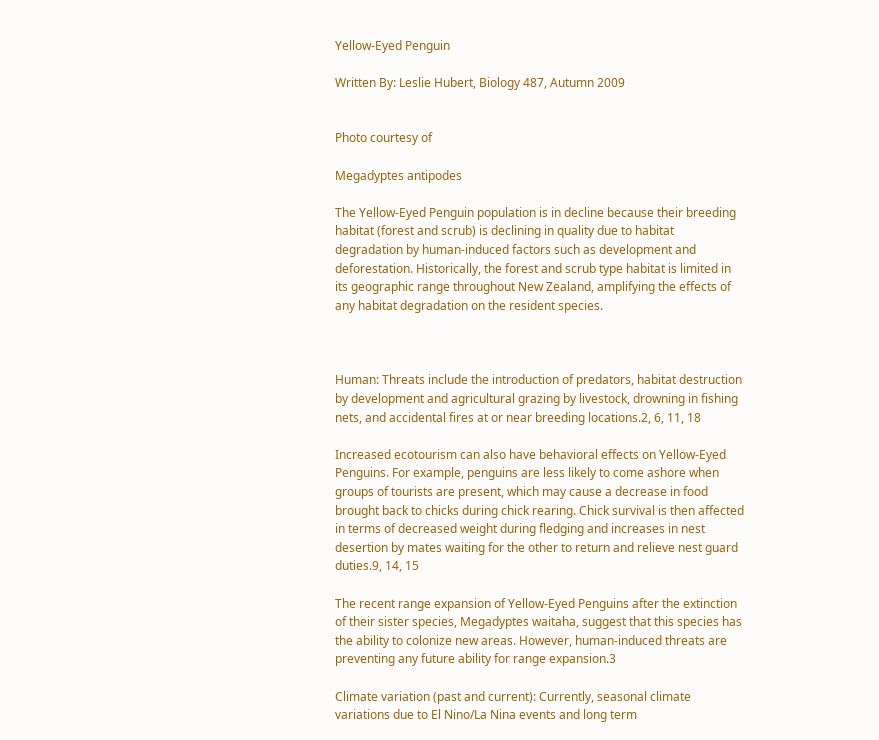Yellow-Eyed Penguin

Written By: Leslie Hubert, Biology 487, Autumn 2009


Photo courtesy of

Megadyptes antipodes

The Yellow-Eyed Penguin population is in decline because their breeding habitat (forest and scrub) is declining in quality due to habitat degradation by human-induced factors such as development and deforestation. Historically, the forest and scrub type habitat is limited in its geographic range throughout New Zealand, amplifying the effects of any habitat degradation on the resident species.



Human: Threats include the introduction of predators, habitat destruction by development and agricultural grazing by livestock, drowning in fishing nets, and accidental fires at or near breeding locations.2, 6, 11, 18

Increased ecotourism can also have behavioral effects on Yellow-Eyed Penguins. For example, penguins are less likely to come ashore when groups of tourists are present, which may cause a decrease in food brought back to chicks during chick rearing. Chick survival is then affected in terms of decreased weight during fledging and increases in nest desertion by mates waiting for the other to return and relieve nest guard duties.9, 14, 15

The recent range expansion of Yellow-Eyed Penguins after the extinction of their sister species, Megadyptes waitaha, suggest that this species has the ability to colonize new areas. However, human-induced threats are preventing any future ability for range expansion.3

Climate variation (past and current): Currently, seasonal climate variations due to El Nino/La Nina events and long term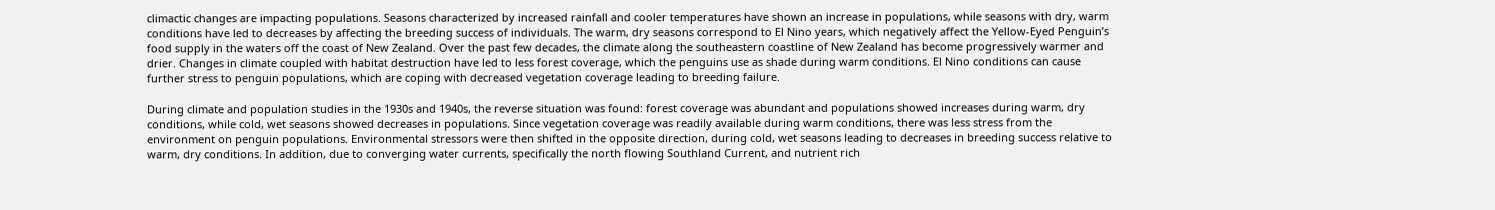climactic changes are impacting populations. Seasons characterized by increased rainfall and cooler temperatures have shown an increase in populations, while seasons with dry, warm conditions have led to decreases by affecting the breeding success of individuals. The warm, dry seasons correspond to El Nino years, which negatively affect the Yellow-Eyed Penguin’s food supply in the waters off the coast of New Zealand. Over the past few decades, the climate along the southeastern coastline of New Zealand has become progressively warmer and drier. Changes in climate coupled with habitat destruction have led to less forest coverage, which the penguins use as shade during warm conditions. El Nino conditions can cause further stress to penguin populations, which are coping with decreased vegetation coverage leading to breeding failure.

During climate and population studies in the 1930s and 1940s, the reverse situation was found: forest coverage was abundant and populations showed increases during warm, dry conditions, while cold, wet seasons showed decreases in populations. Since vegetation coverage was readily available during warm conditions, there was less stress from the environment on penguin populations. Environmental stressors were then shifted in the opposite direction, during cold, wet seasons leading to decreases in breeding success relative to warm, dry conditions. In addition, due to converging water currents, specifically the north flowing Southland Current, and nutrient rich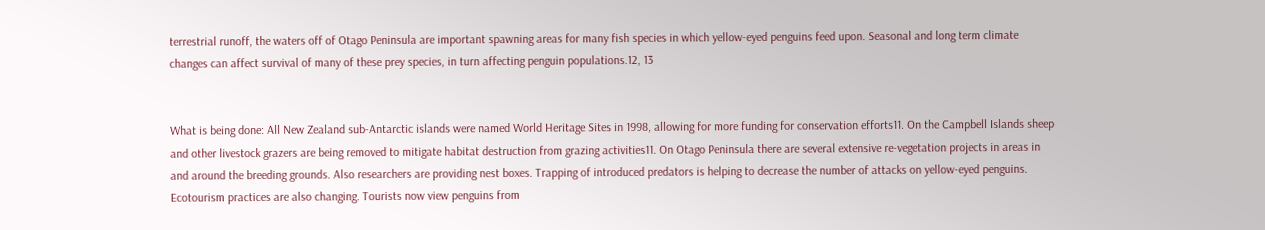terrestrial runoff, the waters off of Otago Peninsula are important spawning areas for many fish species in which yellow-eyed penguins feed upon. Seasonal and long term climate changes can affect survival of many of these prey species, in turn affecting penguin populations.12, 13


What is being done: All New Zealand sub-Antarctic islands were named World Heritage Sites in 1998, allowing for more funding for conservation efforts11. On the Campbell Islands sheep and other livestock grazers are being removed to mitigate habitat destruction from grazing activities11. On Otago Peninsula there are several extensive re-vegetation projects in areas in and around the breeding grounds. Also researchers are providing nest boxes. Trapping of introduced predators is helping to decrease the number of attacks on yellow-eyed penguins. Ecotourism practices are also changing. Tourists now view penguins from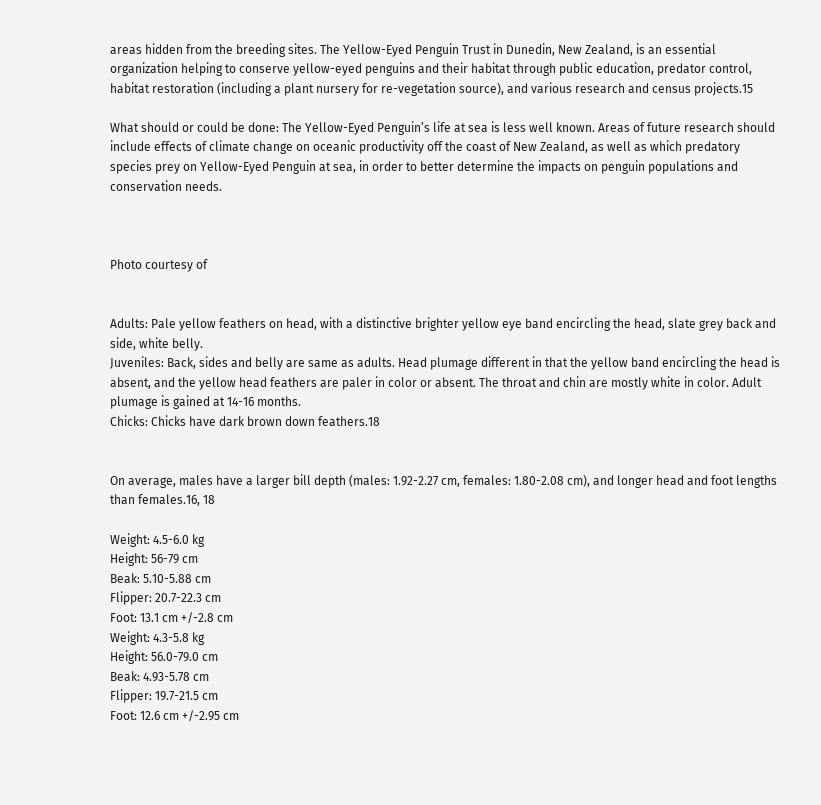areas hidden from the breeding sites. The Yellow-Eyed Penguin Trust in Dunedin, New Zealand, is an essential organization helping to conserve yellow-eyed penguins and their habitat through public education, predator control, habitat restoration (including a plant nursery for re-vegetation source), and various research and census projects.15

What should or could be done: The Yellow-Eyed Penguin’s life at sea is less well known. Areas of future research should include effects of climate change on oceanic productivity off the coast of New Zealand, as well as which predatory species prey on Yellow-Eyed Penguin at sea, in order to better determine the impacts on penguin populations and conservation needs.



Photo courtesy of


Adults: Pale yellow feathers on head, with a distinctive brighter yellow eye band encircling the head, slate grey back and side, white belly.
Juveniles: Back, sides and belly are same as adults. Head plumage different in that the yellow band encircling the head is absent, and the yellow head feathers are paler in color or absent. The throat and chin are mostly white in color. Adult plumage is gained at 14-16 months.
Chicks: Chicks have dark brown down feathers.18


On average, males have a larger bill depth (males: 1.92-2.27 cm, females: 1.80-2.08 cm), and longer head and foot lengths than females.16, 18

Weight: 4.5-6.0 kg
Height: 56-79 cm
Beak: 5.10-5.88 cm
Flipper: 20.7-22.3 cm
Foot: 13.1 cm +/-2.8 cm
Weight: 4.3-5.8 kg
Height: 56.0-79.0 cm
Beak: 4.93-5.78 cm
Flipper: 19.7-21.5 cm
Foot: 12.6 cm +/-2.95 cm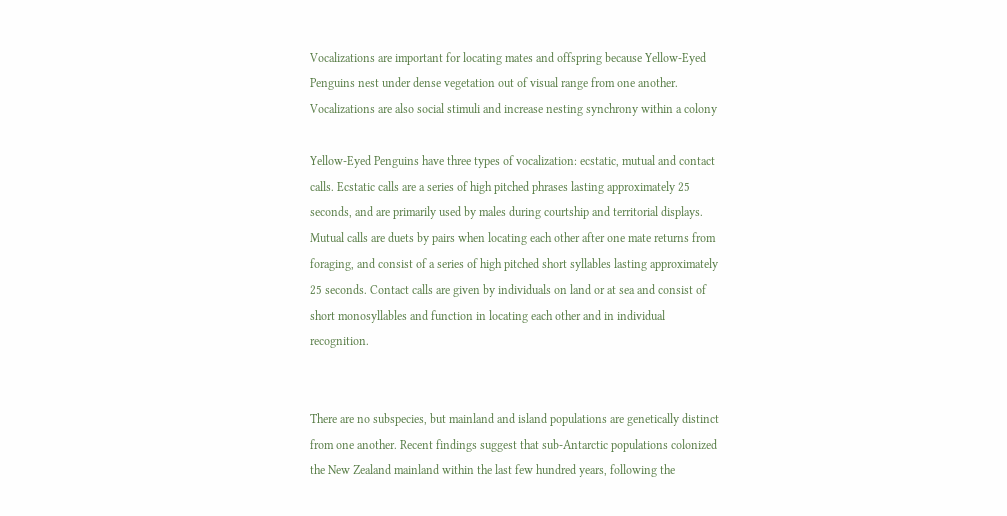Vocalizations are important for locating mates and offspring because Yellow-Eyed Penguins nest under dense vegetation out of visual range from one another. Vocalizations are also social stimuli and increase nesting synchrony within a colony

Yellow-Eyed Penguins have three types of vocalization: ecstatic, mutual and contact calls. Ecstatic calls are a series of high pitched phrases lasting approximately 25 seconds, and are primarily used by males during courtship and territorial displays. Mutual calls are duets by pairs when locating each other after one mate returns from foraging, and consist of a series of high pitched short syllables lasting approximately 25 seconds. Contact calls are given by individuals on land or at sea and consist of short monosyllables and function in locating each other and in individual recognition.


There are no subspecies, but mainland and island populations are genetically distinct from one another. Recent findings suggest that sub-Antarctic populations colonized the New Zealand mainland within the last few hundred years, following the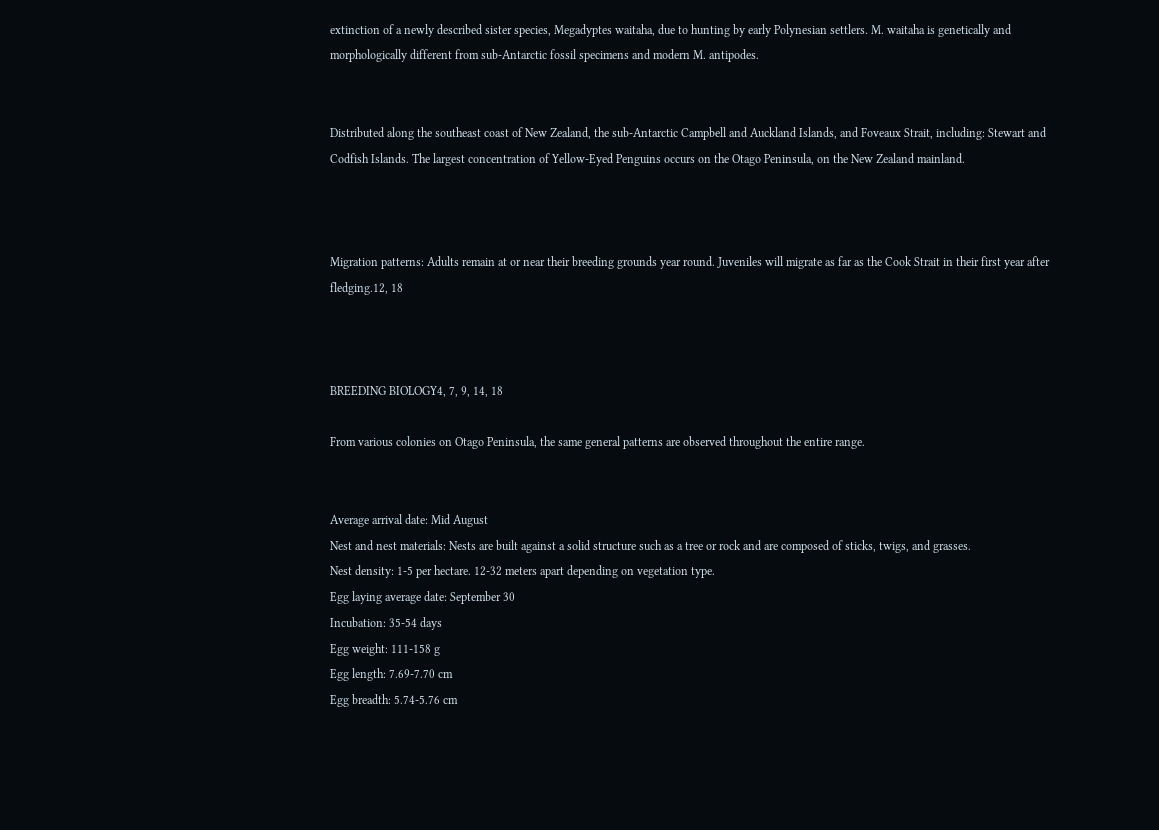extinction of a newly described sister species, Megadyptes waitaha, due to hunting by early Polynesian settlers. M. waitaha is genetically and morphologically different from sub-Antarctic fossil specimens and modern M. antipodes.


Distributed along the southeast coast of New Zealand, the sub-Antarctic Campbell and Auckland Islands, and Foveaux Strait, including: Stewart and Codfish Islands. The largest concentration of Yellow-Eyed Penguins occurs on the Otago Peninsula, on the New Zealand mainland.



Migration patterns: Adults remain at or near their breeding grounds year round. Juveniles will migrate as far as the Cook Strait in their first year after fledging.12, 18



BREEDING BIOLOGY4, 7, 9, 14, 18

From various colonies on Otago Peninsula, the same general patterns are observed throughout the entire range.


Average arrival date: Mid August
Nest and nest materials: Nests are built against a solid structure such as a tree or rock and are composed of sticks, twigs, and grasses.
Nest density: 1-5 per hectare. 12-32 meters apart depending on vegetation type.
Egg laying average date: September 30
Incubation: 35-54 days
Egg weight: 111-158 g
Egg length: 7.69-7.70 cm
Egg breadth: 5.74-5.76 cm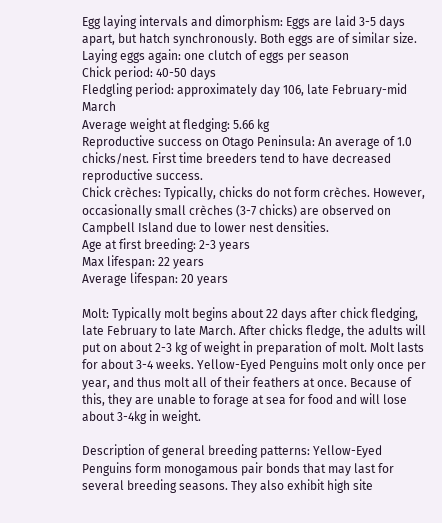Egg laying intervals and dimorphism: Eggs are laid 3-5 days apart, but hatch synchronously. Both eggs are of similar size.
Laying eggs again: one clutch of eggs per season
Chick period: 40-50 days
Fledgling period: approximately day 106, late February-mid March
Average weight at fledging: 5.66 kg
Reproductive success on Otago Peninsula: An average of 1.0 chicks/nest. First time breeders tend to have decreased reproductive success.
Chick crèches: Typically, chicks do not form crèches. However, occasionally small crèches (3-7 chicks) are observed on Campbell Island due to lower nest densities.
Age at first breeding: 2-3 years
Max lifespan: 22 years
Average lifespan: 20 years

Molt: Typically molt begins about 22 days after chick fledging, late February to late March. After chicks fledge, the adults will put on about 2-3 kg of weight in preparation of molt. Molt lasts for about 3-4 weeks. Yellow-Eyed Penguins molt only once per year, and thus molt all of their feathers at once. Because of this, they are unable to forage at sea for food and will lose about 3-4kg in weight.

Description of general breeding patterns: Yellow-Eyed Penguins form monogamous pair bonds that may last for several breeding seasons. They also exhibit high site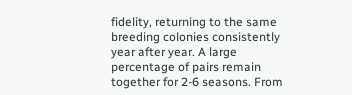fidelity, returning to the same breeding colonies consistently year after year. A large percentage of pairs remain together for 2-6 seasons. From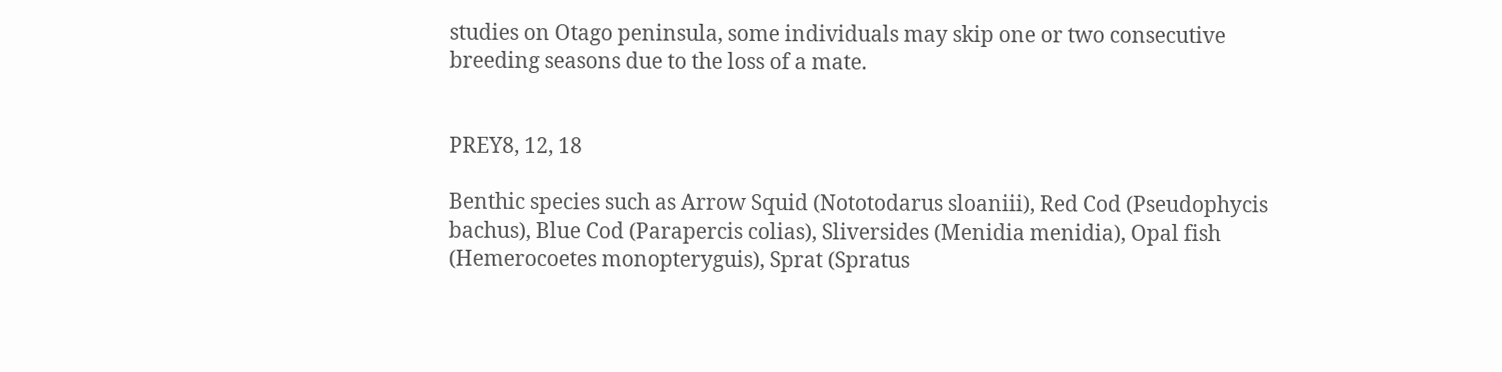studies on Otago peninsula, some individuals may skip one or two consecutive breeding seasons due to the loss of a mate.


PREY8, 12, 18

Benthic species such as Arrow Squid (Nototodarus sloaniii), Red Cod (Pseudophycis bachus), Blue Cod (Parapercis colias), Sliversides (Menidia menidia), Opal fish (Hemerocoetes monopteryguis), Sprat (Spratus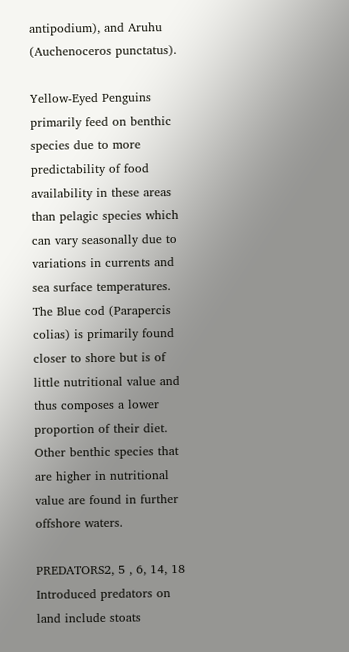antipodium), and Aruhu (Auchenoceros punctatus).

Yellow-Eyed Penguins primarily feed on benthic species due to more predictability of food availability in these areas than pelagic species which can vary seasonally due to variations in currents and sea surface temperatures. The Blue cod (Parapercis colias) is primarily found closer to shore but is of little nutritional value and thus composes a lower proportion of their diet. Other benthic species that are higher in nutritional value are found in further offshore waters.

PREDATORS2, 5 , 6, 14, 18
Introduced predators on land include stoats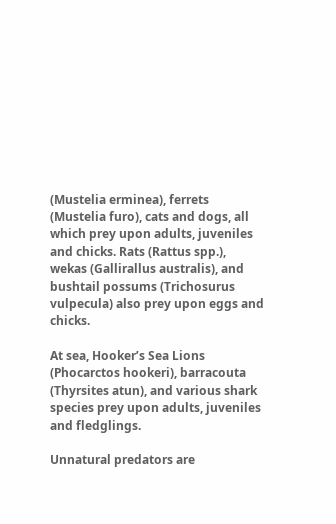(Mustelia erminea), ferrets (Mustelia furo), cats and dogs, all which prey upon adults, juveniles and chicks. Rats (Rattus spp.), wekas (Gallirallus australis), and bushtail possums (Trichosurus vulpecula) also prey upon eggs and chicks.

At sea, Hooker’s Sea Lions (Phocarctos hookeri), barracouta (Thyrsites atun), and various shark species prey upon adults, juveniles and fledglings.

Unnatural predators are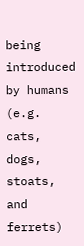being introduced by humans (e.g. cats, dogs, stoats, and ferrets)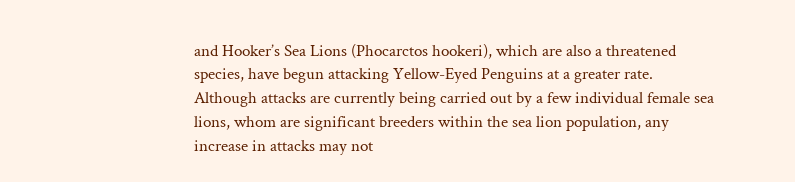and Hooker’s Sea Lions (Phocarctos hookeri), which are also a threatened species, have begun attacking Yellow-Eyed Penguins at a greater rate. Although attacks are currently being carried out by a few individual female sea lions, whom are significant breeders within the sea lion population, any increase in attacks may not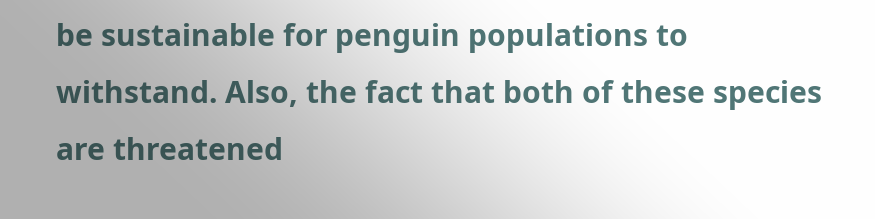be sustainable for penguin populations to withstand. Also, the fact that both of these species are threatened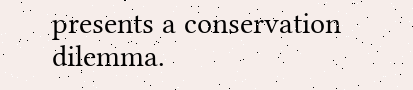presents a conservation dilemma.